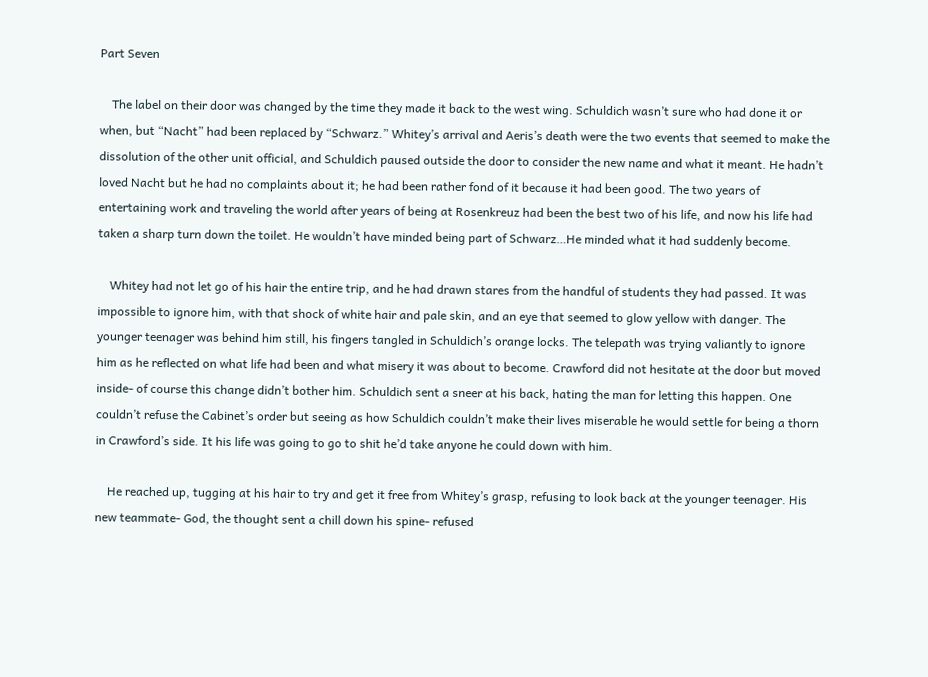Part Seven

    The label on their door was changed by the time they made it back to the west wing. Schuldich wasn’t sure who had done it or when, but “Nacht” had been replaced by “Schwarz.” Whitey’s arrival and Aeris’s death were the two events that seemed to make the dissolution of the other unit official, and Schuldich paused outside the door to consider the new name and what it meant. He hadn’t loved Nacht but he had no complaints about it; he had been rather fond of it because it had been good. The two years of entertaining work and traveling the world after years of being at Rosenkreuz had been the best two of his life, and now his life had taken a sharp turn down the toilet. He wouldn’t have minded being part of Schwarz…He minded what it had suddenly become.

    Whitey had not let go of his hair the entire trip, and he had drawn stares from the handful of students they had passed. It was impossible to ignore him, with that shock of white hair and pale skin, and an eye that seemed to glow yellow with danger. The younger teenager was behind him still, his fingers tangled in Schuldich’s orange locks. The telepath was trying valiantly to ignore him as he reflected on what life had been and what misery it was about to become. Crawford did not hesitate at the door but moved inside- of course this change didn’t bother him. Schuldich sent a sneer at his back, hating the man for letting this happen. One couldn’t refuse the Cabinet’s order but seeing as how Schuldich couldn’t make their lives miserable he would settle for being a thorn in Crawford’s side. It his life was going to go to shit he’d take anyone he could down with him.

    He reached up, tugging at his hair to try and get it free from Whitey’s grasp, refusing to look back at the younger teenager. His new teammate- God, the thought sent a chill down his spine- refused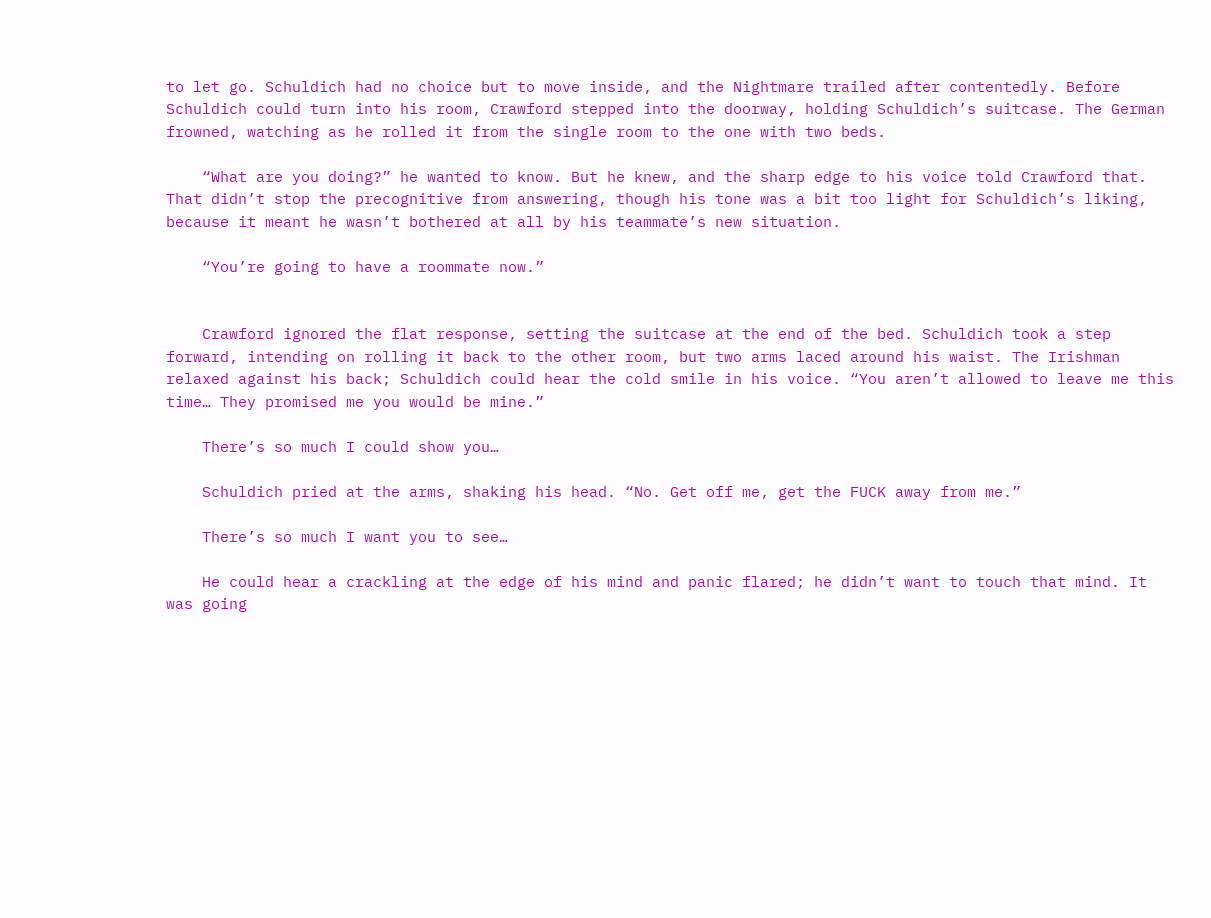to let go. Schuldich had no choice but to move inside, and the Nightmare trailed after contentedly. Before Schuldich could turn into his room, Crawford stepped into the doorway, holding Schuldich’s suitcase. The German frowned, watching as he rolled it from the single room to the one with two beds.

    “What are you doing?” he wanted to know. But he knew, and the sharp edge to his voice told Crawford that. That didn’t stop the precognitive from answering, though his tone was a bit too light for Schuldich’s liking, because it meant he wasn’t bothered at all by his teammate’s new situation.

    “You’re going to have a roommate now.”


    Crawford ignored the flat response, setting the suitcase at the end of the bed. Schuldich took a step forward, intending on rolling it back to the other room, but two arms laced around his waist. The Irishman relaxed against his back; Schuldich could hear the cold smile in his voice. “You aren’t allowed to leave me this time… They promised me you would be mine.”

    There’s so much I could show you…

    Schuldich pried at the arms, shaking his head. “No. Get off me, get the FUCK away from me.”

    There’s so much I want you to see…

    He could hear a crackling at the edge of his mind and panic flared; he didn’t want to touch that mind. It was going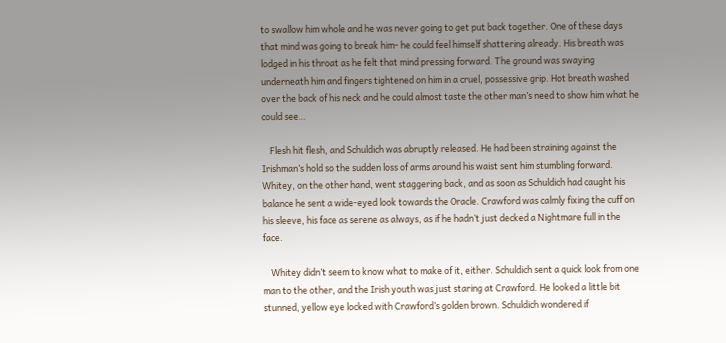to swallow him whole and he was never going to get put back together. One of these days that mind was going to break him- he could feel himself shattering already. His breath was lodged in his throat as he felt that mind pressing forward. The ground was swaying underneath him and fingers tightened on him in a cruel, possessive grip. Hot breath washed over the back of his neck and he could almost taste the other man’s need to show him what he could see…

    Flesh hit flesh, and Schuldich was abruptly released. He had been straining against the Irishman’s hold so the sudden loss of arms around his waist sent him stumbling forward. Whitey, on the other hand, went staggering back, and as soon as Schuldich had caught his balance he sent a wide-eyed look towards the Oracle. Crawford was calmly fixing the cuff on his sleeve, his face as serene as always, as if he hadn’t just decked a Nightmare full in the face.

    Whitey didn’t seem to know what to make of it, either. Schuldich sent a quick look from one man to the other, and the Irish youth was just staring at Crawford. He looked a little bit stunned, yellow eye locked with Crawford’s golden brown. Schuldich wondered if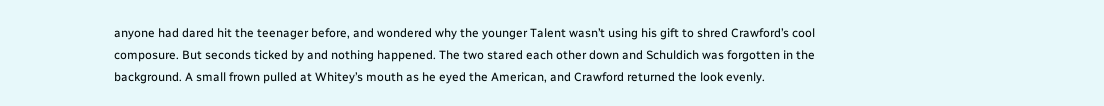anyone had dared hit the teenager before, and wondered why the younger Talent wasn’t using his gift to shred Crawford’s cool composure. But seconds ticked by and nothing happened. The two stared each other down and Schuldich was forgotten in the background. A small frown pulled at Whitey’s mouth as he eyed the American, and Crawford returned the look evenly.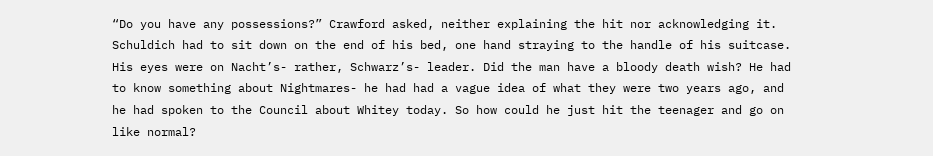“Do you have any possessions?” Crawford asked, neither explaining the hit nor acknowledging it. Schuldich had to sit down on the end of his bed, one hand straying to the handle of his suitcase. His eyes were on Nacht’s- rather, Schwarz’s- leader. Did the man have a bloody death wish? He had to know something about Nightmares- he had had a vague idea of what they were two years ago, and he had spoken to the Council about Whitey today. So how could he just hit the teenager and go on like normal?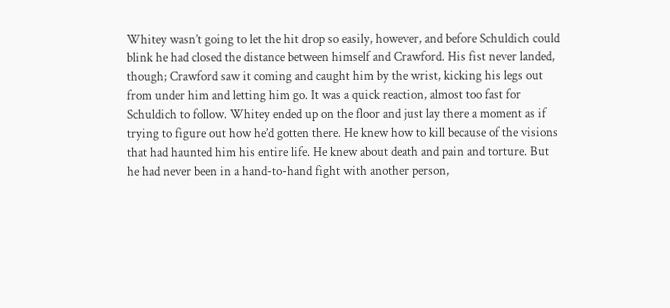Whitey wasn’t going to let the hit drop so easily, however, and before Schuldich could blink he had closed the distance between himself and Crawford. His fist never landed, though; Crawford saw it coming and caught him by the wrist, kicking his legs out from under him and letting him go. It was a quick reaction, almost too fast for Schuldich to follow. Whitey ended up on the floor and just lay there a moment as if trying to figure out how he’d gotten there. He knew how to kill because of the visions that had haunted him his entire life. He knew about death and pain and torture. But he had never been in a hand-to-hand fight with another person,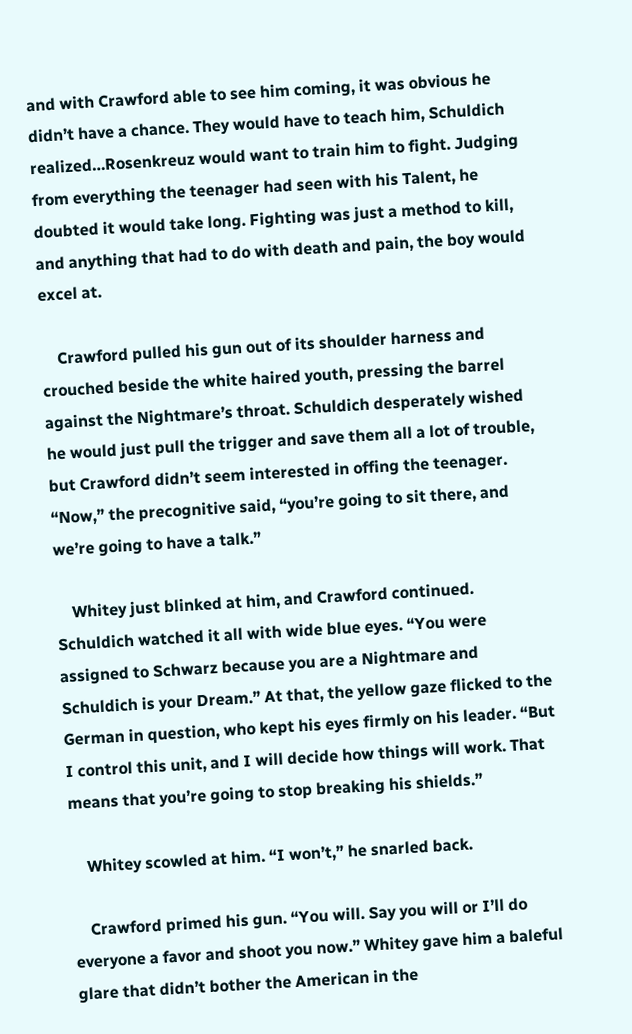and with Crawford able to see him coming, it was obvious he didn’t have a chance. They would have to teach him, Schuldich realized…Rosenkreuz would want to train him to fight. Judging from everything the teenager had seen with his Talent, he doubted it would take long. Fighting was just a method to kill, and anything that had to do with death and pain, the boy would excel at.

    Crawford pulled his gun out of its shoulder harness and crouched beside the white haired youth, pressing the barrel against the Nightmare’s throat. Schuldich desperately wished he would just pull the trigger and save them all a lot of trouble, but Crawford didn’t seem interested in offing the teenager. “Now,” the precognitive said, “you’re going to sit there, and we’re going to have a talk.”

    Whitey just blinked at him, and Crawford continued. Schuldich watched it all with wide blue eyes. “You were assigned to Schwarz because you are a Nightmare and Schuldich is your Dream.” At that, the yellow gaze flicked to the German in question, who kept his eyes firmly on his leader. “But I control this unit, and I will decide how things will work. That means that you’re going to stop breaking his shields.”

    Whitey scowled at him. “I won’t,” he snarled back.

    Crawford primed his gun. “You will. Say you will or I’ll do everyone a favor and shoot you now.” Whitey gave him a baleful glare that didn’t bother the American in the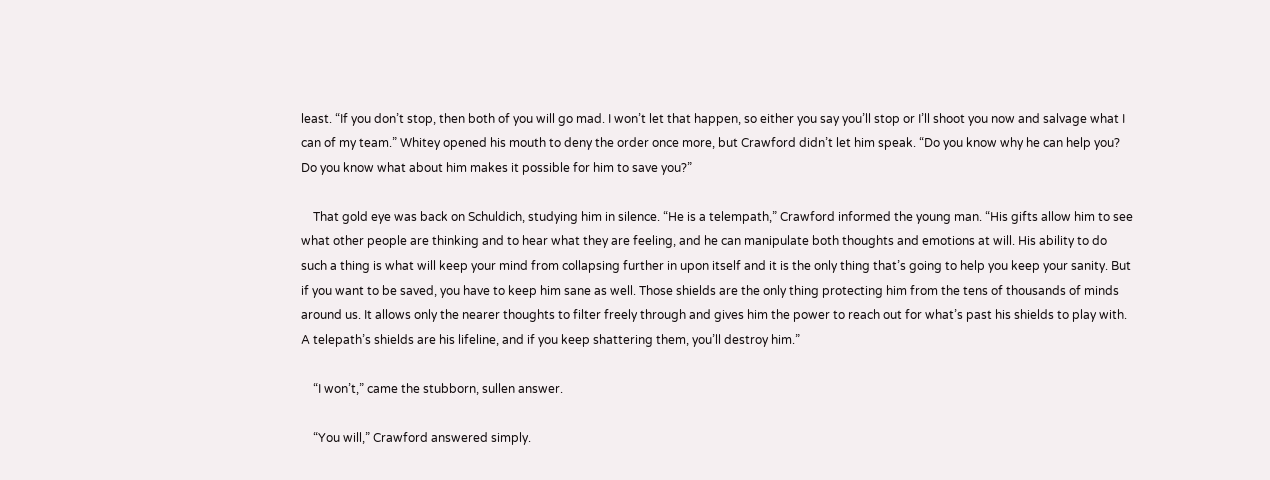least. “If you don’t stop, then both of you will go mad. I won’t let that happen, so either you say you’ll stop or I’ll shoot you now and salvage what I can of my team.” Whitey opened his mouth to deny the order once more, but Crawford didn’t let him speak. “Do you know why he can help you? Do you know what about him makes it possible for him to save you?”

    That gold eye was back on Schuldich, studying him in silence. “He is a telempath,” Crawford informed the young man. “His gifts allow him to see what other people are thinking and to hear what they are feeling, and he can manipulate both thoughts and emotions at will. His ability to do such a thing is what will keep your mind from collapsing further in upon itself and it is the only thing that’s going to help you keep your sanity. But if you want to be saved, you have to keep him sane as well. Those shields are the only thing protecting him from the tens of thousands of minds around us. It allows only the nearer thoughts to filter freely through and gives him the power to reach out for what’s past his shields to play with. A telepath’s shields are his lifeline, and if you keep shattering them, you’ll destroy him.”

    “I won’t,” came the stubborn, sullen answer.

    “You will,” Crawford answered simply.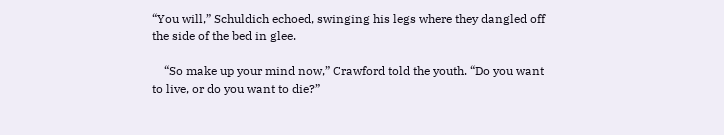“You will,” Schuldich echoed, swinging his legs where they dangled off the side of the bed in glee.

    “So make up your mind now,” Crawford told the youth. “Do you want to live, or do you want to die?”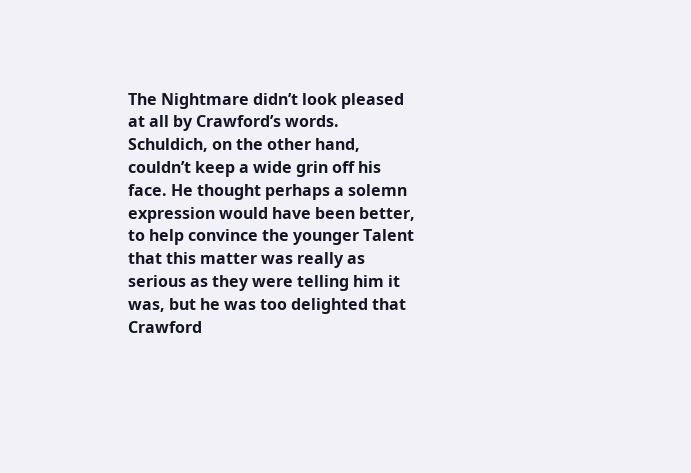The Nightmare didn’t look pleased at all by Crawford’s words. Schuldich, on the other hand, couldn’t keep a wide grin off his face. He thought perhaps a solemn expression would have been better, to help convince the younger Talent that this matter was really as serious as they were telling him it was, but he was too delighted that Crawford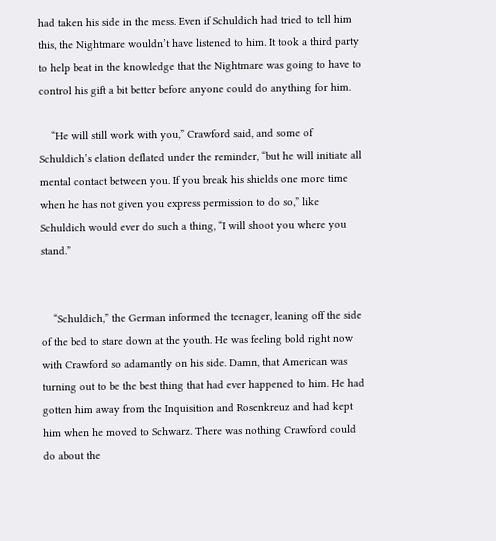had taken his side in the mess. Even if Schuldich had tried to tell him this, the Nightmare wouldn’t have listened to him. It took a third party to help beat in the knowledge that the Nightmare was going to have to control his gift a bit better before anyone could do anything for him.

    “He will still work with you,” Crawford said, and some of Schuldich’s elation deflated under the reminder, “but he will initiate all mental contact between you. If you break his shields one more time when he has not given you express permission to do so,” like Schuldich would ever do such a thing, “I will shoot you where you stand.”


    “Schuldich,” the German informed the teenager, leaning off the side of the bed to stare down at the youth. He was feeling bold right now with Crawford so adamantly on his side. Damn, that American was turning out to be the best thing that had ever happened to him. He had gotten him away from the Inquisition and Rosenkreuz and had kept him when he moved to Schwarz. There was nothing Crawford could do about the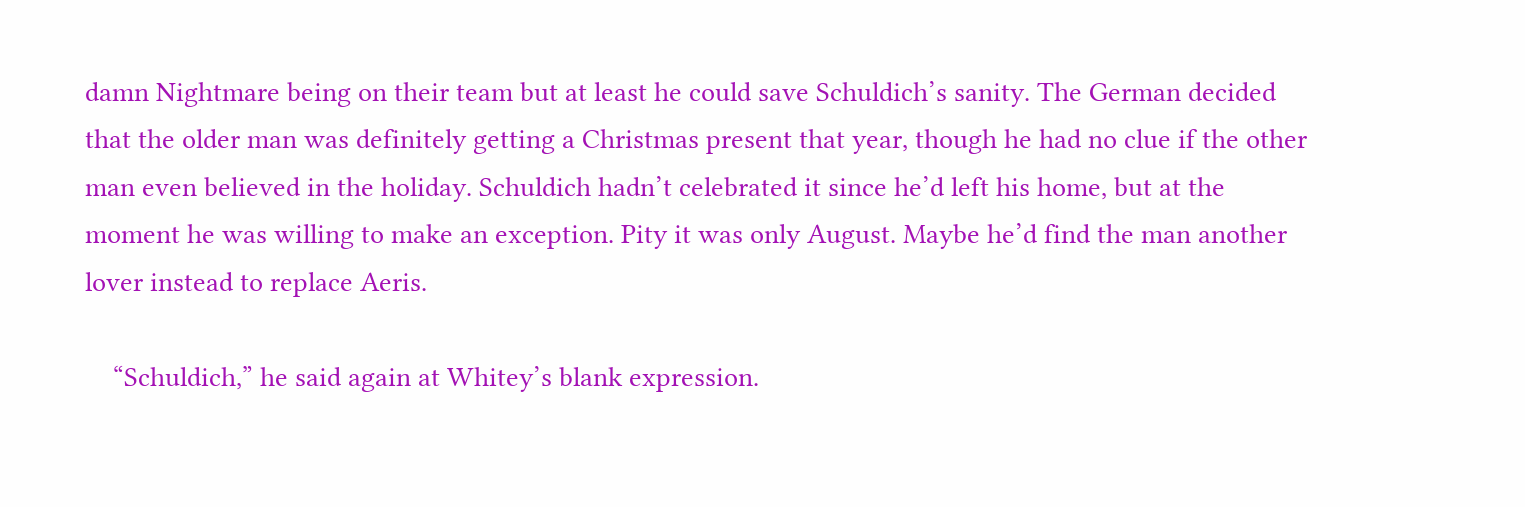damn Nightmare being on their team but at least he could save Schuldich’s sanity. The German decided that the older man was definitely getting a Christmas present that year, though he had no clue if the other man even believed in the holiday. Schuldich hadn’t celebrated it since he’d left his home, but at the moment he was willing to make an exception. Pity it was only August. Maybe he’d find the man another lover instead to replace Aeris.

    “Schuldich,” he said again at Whitey’s blank expression.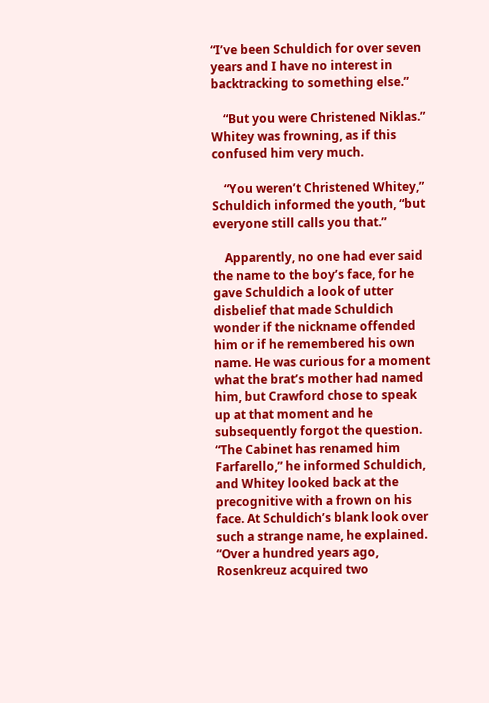“I’ve been Schuldich for over seven years and I have no interest in backtracking to something else.”

    “But you were Christened Niklas.” Whitey was frowning, as if this confused him very much.

    “You weren’t Christened Whitey,” Schuldich informed the youth, “but everyone still calls you that.”

    Apparently, no one had ever said the name to the boy’s face, for he gave Schuldich a look of utter disbelief that made Schuldich wonder if the nickname offended him or if he remembered his own name. He was curious for a moment what the brat’s mother had named him, but Crawford chose to speak up at that moment and he subsequently forgot the question. “The Cabinet has renamed him Farfarello,” he informed Schuldich, and Whitey looked back at the precognitive with a frown on his face. At Schuldich’s blank look over such a strange name, he explained. “Over a hundred years ago, Rosenkreuz acquired two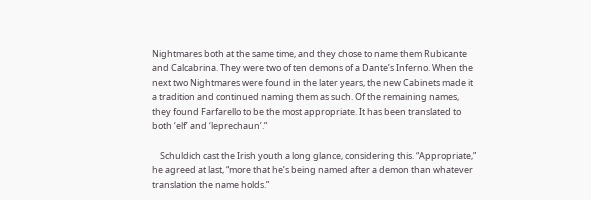Nightmares both at the same time, and they chose to name them Rubicante and Calcabrina. They were two of ten demons of a Dante’s Inferno. When the next two Nightmares were found in the later years, the new Cabinets made it a tradition and continued naming them as such. Of the remaining names, they found Farfarello to be the most appropriate. It has been translated to both ‘elf’ and ‘leprechaun’.”

    Schuldich cast the Irish youth a long glance, considering this. “Appropriate,” he agreed at last, “more that he’s being named after a demon than whatever translation the name holds.”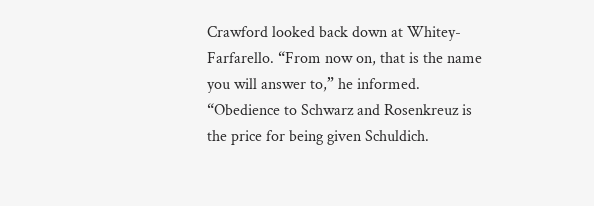Crawford looked back down at Whitey-Farfarello. “From now on, that is the name you will answer to,” he informed. “Obedience to Schwarz and Rosenkreuz is the price for being given Schuldich.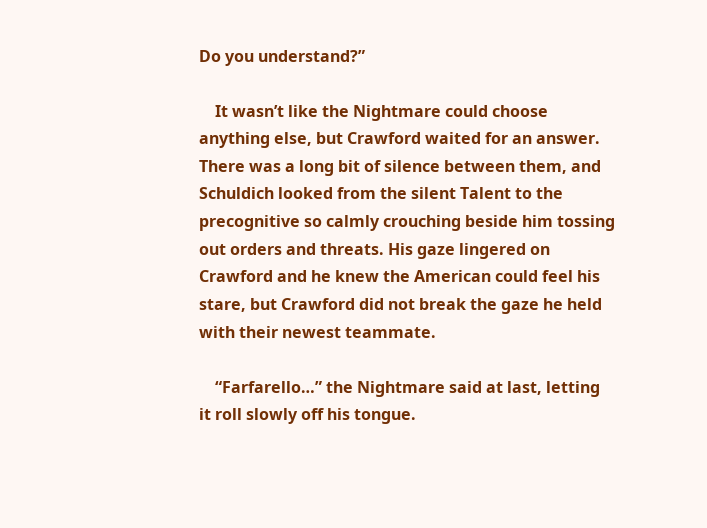Do you understand?”

    It wasn’t like the Nightmare could choose anything else, but Crawford waited for an answer. There was a long bit of silence between them, and Schuldich looked from the silent Talent to the precognitive so calmly crouching beside him tossing out orders and threats. His gaze lingered on Crawford and he knew the American could feel his stare, but Crawford did not break the gaze he held with their newest teammate.

    “Farfarello…” the Nightmare said at last, letting it roll slowly off his tongue.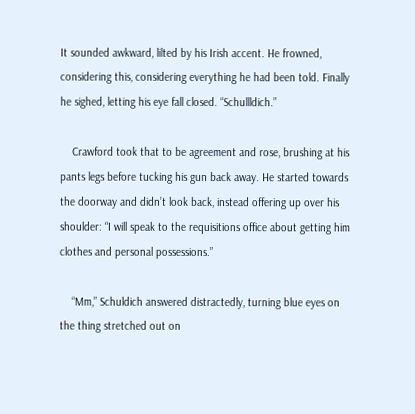It sounded awkward, lilted by his Irish accent. He frowned, considering this, considering everything he had been told. Finally he sighed, letting his eye fall closed. “Schullldich.”

    Crawford took that to be agreement and rose, brushing at his pants legs before tucking his gun back away. He started towards the doorway and didn’t look back, instead offering up over his shoulder: “I will speak to the requisitions office about getting him clothes and personal possessions.”

    “Mm,” Schuldich answered distractedly, turning blue eyes on the thing stretched out on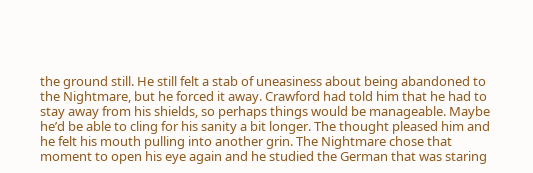the ground still. He still felt a stab of uneasiness about being abandoned to the Nightmare, but he forced it away. Crawford had told him that he had to stay away from his shields, so perhaps things would be manageable. Maybe he’d be able to cling for his sanity a bit longer. The thought pleased him and he felt his mouth pulling into another grin. The Nightmare chose that moment to open his eye again and he studied the German that was staring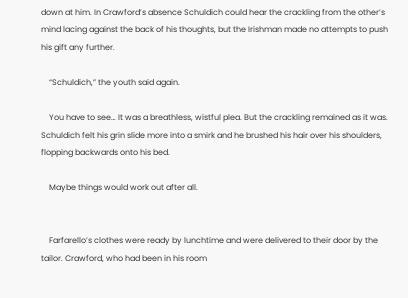down at him. In Crawford’s absence Schuldich could hear the crackling from the other’s mind lacing against the back of his thoughts, but the Irishman made no attempts to push his gift any further.

    “Schuldich,” the youth said again.

    You have to see… It was a breathless, wistful plea. But the crackling remained as it was. Schuldich felt his grin slide more into a smirk and he brushed his hair over his shoulders, flopping backwards onto his bed.

    Maybe things would work out after all.


    Farfarello’s clothes were ready by lunchtime and were delivered to their door by the tailor. Crawford, who had been in his room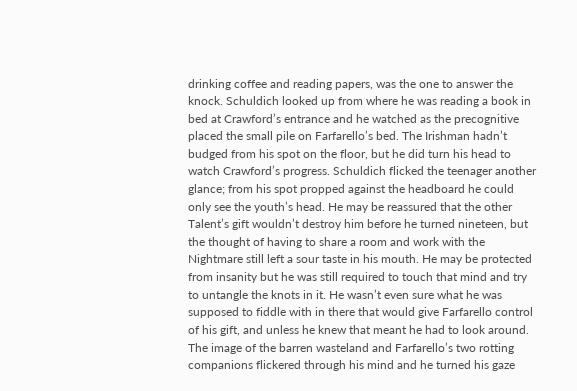drinking coffee and reading papers, was the one to answer the knock. Schuldich looked up from where he was reading a book in bed at Crawford’s entrance and he watched as the precognitive placed the small pile on Farfarello’s bed. The Irishman hadn’t budged from his spot on the floor, but he did turn his head to watch Crawford’s progress. Schuldich flicked the teenager another glance; from his spot propped against the headboard he could only see the youth’s head. He may be reassured that the other Talent’s gift wouldn’t destroy him before he turned nineteen, but the thought of having to share a room and work with the Nightmare still left a sour taste in his mouth. He may be protected from insanity but he was still required to touch that mind and try to untangle the knots in it. He wasn’t even sure what he was supposed to fiddle with in there that would give Farfarello control of his gift, and unless he knew that meant he had to look around. The image of the barren wasteland and Farfarello’s two rotting companions flickered through his mind and he turned his gaze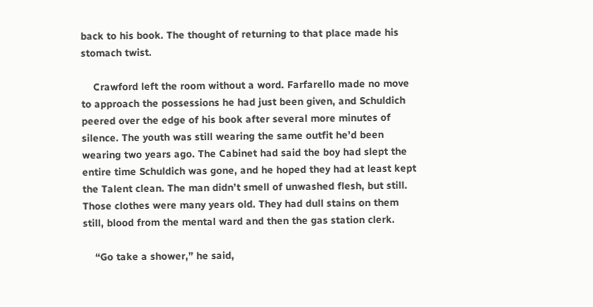back to his book. The thought of returning to that place made his stomach twist.

    Crawford left the room without a word. Farfarello made no move to approach the possessions he had just been given, and Schuldich peered over the edge of his book after several more minutes of silence. The youth was still wearing the same outfit he’d been wearing two years ago. The Cabinet had said the boy had slept the entire time Schuldich was gone, and he hoped they had at least kept the Talent clean. The man didn’t smell of unwashed flesh, but still. Those clothes were many years old. They had dull stains on them still, blood from the mental ward and then the gas station clerk.

    “Go take a shower,” he said,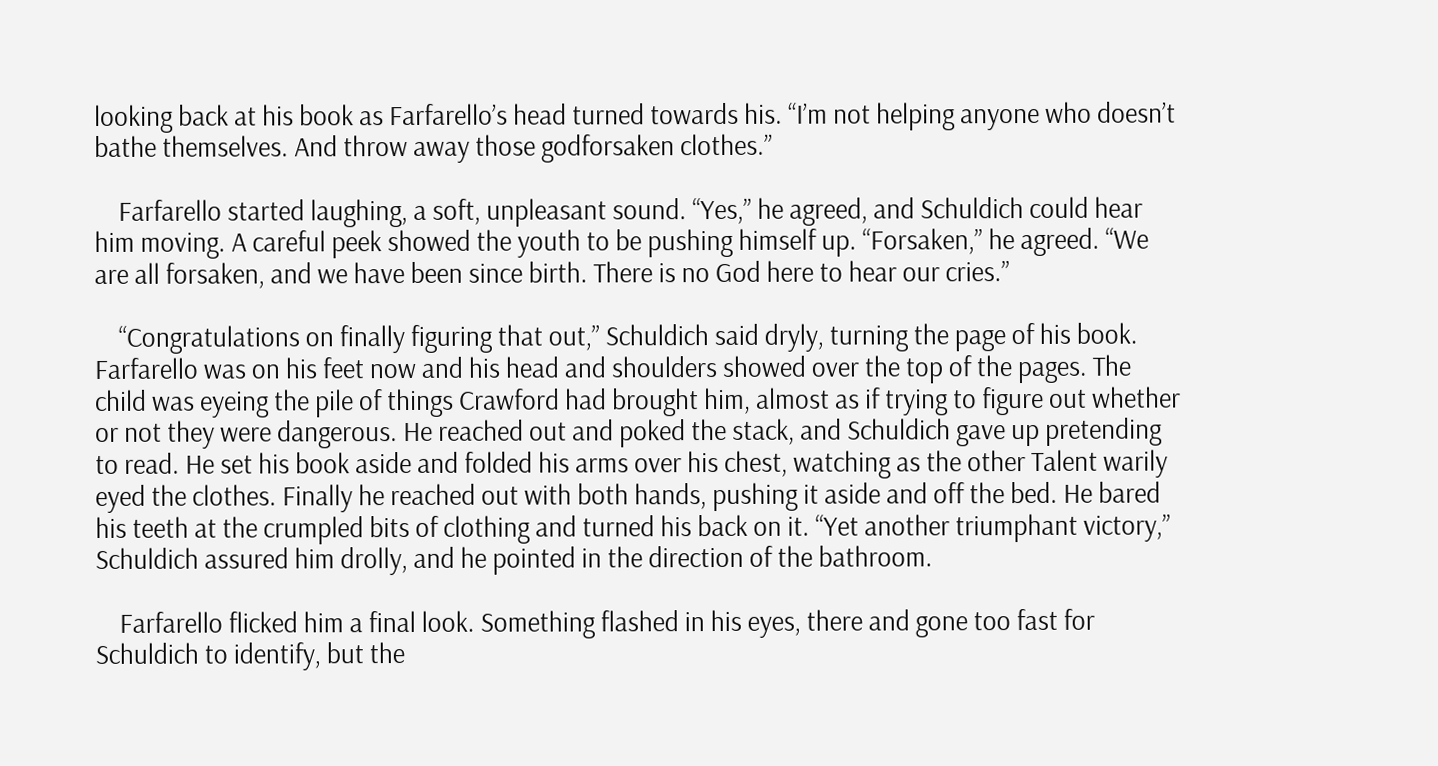looking back at his book as Farfarello’s head turned towards his. “I’m not helping anyone who doesn’t bathe themselves. And throw away those godforsaken clothes.”

    Farfarello started laughing, a soft, unpleasant sound. “Yes,” he agreed, and Schuldich could hear him moving. A careful peek showed the youth to be pushing himself up. “Forsaken,” he agreed. “We are all forsaken, and we have been since birth. There is no God here to hear our cries.”

    “Congratulations on finally figuring that out,” Schuldich said dryly, turning the page of his book. Farfarello was on his feet now and his head and shoulders showed over the top of the pages. The child was eyeing the pile of things Crawford had brought him, almost as if trying to figure out whether or not they were dangerous. He reached out and poked the stack, and Schuldich gave up pretending to read. He set his book aside and folded his arms over his chest, watching as the other Talent warily eyed the clothes. Finally he reached out with both hands, pushing it aside and off the bed. He bared his teeth at the crumpled bits of clothing and turned his back on it. “Yet another triumphant victory,” Schuldich assured him drolly, and he pointed in the direction of the bathroom.

    Farfarello flicked him a final look. Something flashed in his eyes, there and gone too fast for Schuldich to identify, but the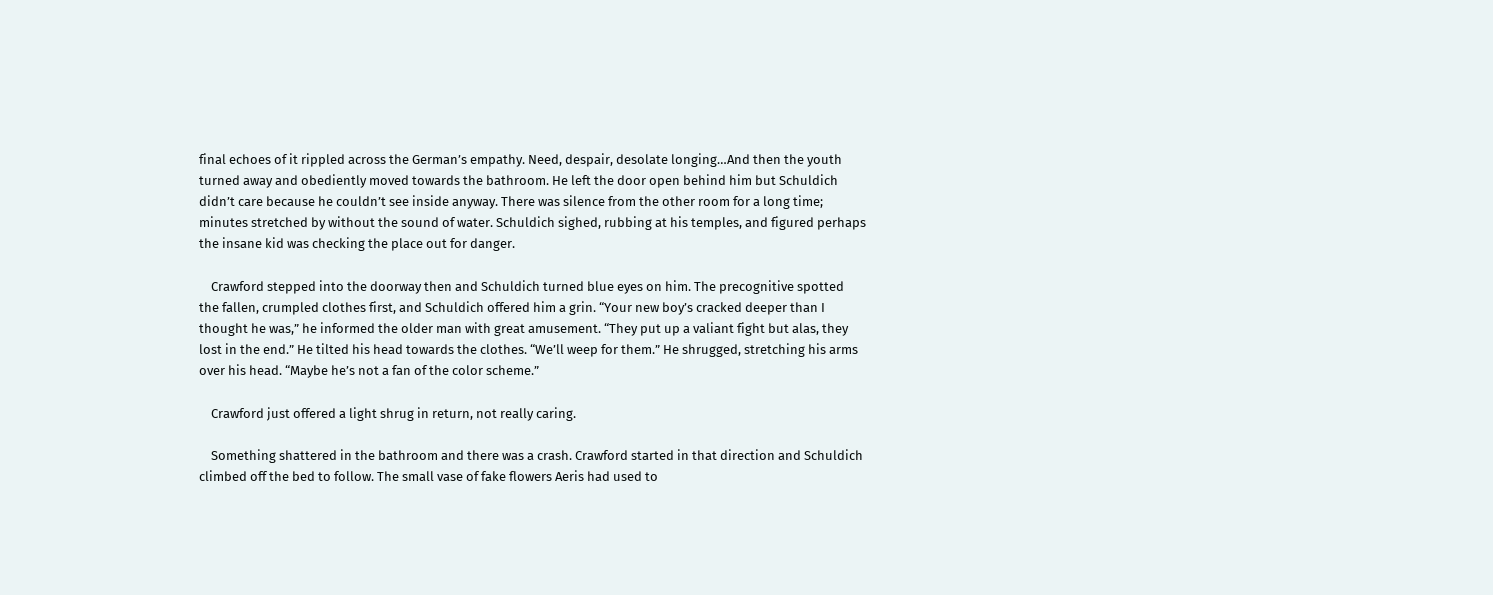final echoes of it rippled across the German’s empathy. Need, despair, desolate longing…And then the youth turned away and obediently moved towards the bathroom. He left the door open behind him but Schuldich didn’t care because he couldn’t see inside anyway. There was silence from the other room for a long time; minutes stretched by without the sound of water. Schuldich sighed, rubbing at his temples, and figured perhaps the insane kid was checking the place out for danger.

    Crawford stepped into the doorway then and Schuldich turned blue eyes on him. The precognitive spotted the fallen, crumpled clothes first, and Schuldich offered him a grin. “Your new boy’s cracked deeper than I thought he was,” he informed the older man with great amusement. “They put up a valiant fight but alas, they lost in the end.” He tilted his head towards the clothes. “We’ll weep for them.” He shrugged, stretching his arms over his head. “Maybe he’s not a fan of the color scheme.”

    Crawford just offered a light shrug in return, not really caring.

    Something shattered in the bathroom and there was a crash. Crawford started in that direction and Schuldich climbed off the bed to follow. The small vase of fake flowers Aeris had used to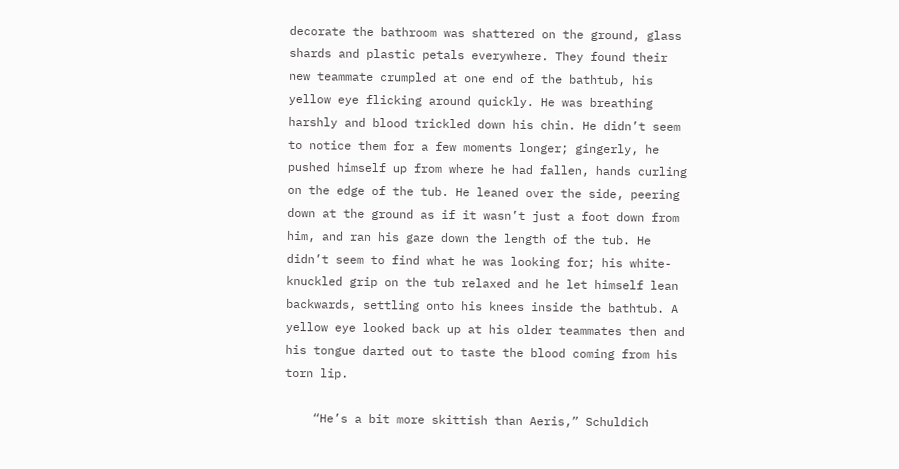decorate the bathroom was shattered on the ground, glass shards and plastic petals everywhere. They found their new teammate crumpled at one end of the bathtub, his yellow eye flicking around quickly. He was breathing harshly and blood trickled down his chin. He didn’t seem to notice them for a few moments longer; gingerly, he pushed himself up from where he had fallen, hands curling on the edge of the tub. He leaned over the side, peering down at the ground as if it wasn’t just a foot down from him, and ran his gaze down the length of the tub. He didn’t seem to find what he was looking for; his white-knuckled grip on the tub relaxed and he let himself lean backwards, settling onto his knees inside the bathtub. A yellow eye looked back up at his older teammates then and his tongue darted out to taste the blood coming from his torn lip.

    “He’s a bit more skittish than Aeris,” Schuldich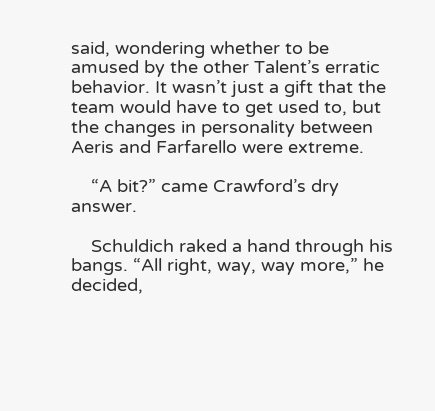said, wondering whether to be amused by the other Talent’s erratic behavior. It wasn’t just a gift that the team would have to get used to, but the changes in personality between Aeris and Farfarello were extreme.

    “A bit?” came Crawford’s dry answer.

    Schuldich raked a hand through his bangs. “All right, way, way more,” he decided,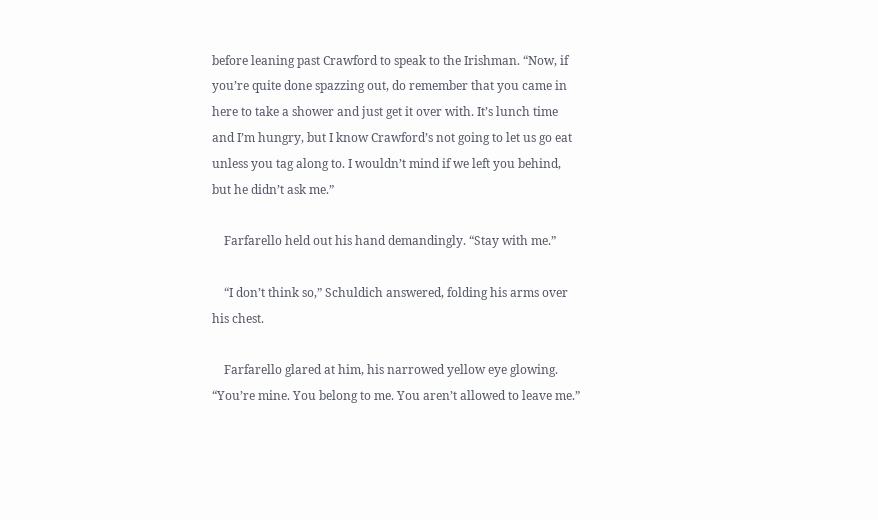before leaning past Crawford to speak to the Irishman. “Now, if you’re quite done spazzing out, do remember that you came in here to take a shower and just get it over with. It’s lunch time and I’m hungry, but I know Crawford’s not going to let us go eat unless you tag along to. I wouldn’t mind if we left you behind, but he didn’t ask me.”

    Farfarello held out his hand demandingly. “Stay with me.”

    “I don’t think so,” Schuldich answered, folding his arms over his chest.

    Farfarello glared at him, his narrowed yellow eye glowing. “You’re mine. You belong to me. You aren’t allowed to leave me.”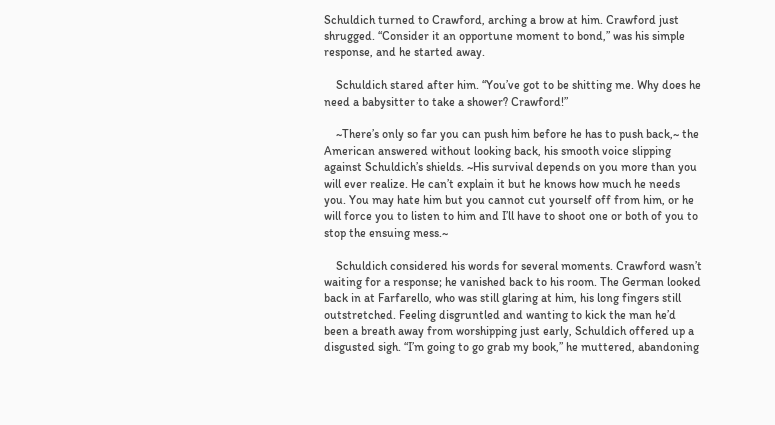Schuldich turned to Crawford, arching a brow at him. Crawford just shrugged. “Consider it an opportune moment to bond,” was his simple response, and he started away.

    Schuldich stared after him. “You’ve got to be shitting me. Why does he need a babysitter to take a shower? Crawford!”

    ~There’s only so far you can push him before he has to push back,~ the American answered without looking back, his smooth voice slipping against Schuldich’s shields. ~His survival depends on you more than you will ever realize. He can’t explain it but he knows how much he needs you. You may hate him but you cannot cut yourself off from him, or he will force you to listen to him and I’ll have to shoot one or both of you to stop the ensuing mess.~

    Schuldich considered his words for several moments. Crawford wasn’t waiting for a response; he vanished back to his room. The German looked back in at Farfarello, who was still glaring at him, his long fingers still outstretched. Feeling disgruntled and wanting to kick the man he’d been a breath away from worshipping just early, Schuldich offered up a disgusted sigh. “I’m going to go grab my book,” he muttered, abandoning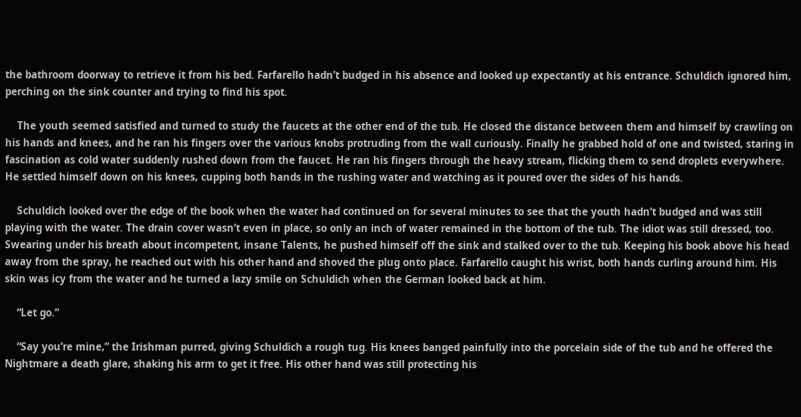the bathroom doorway to retrieve it from his bed. Farfarello hadn’t budged in his absence and looked up expectantly at his entrance. Schuldich ignored him, perching on the sink counter and trying to find his spot.

    The youth seemed satisfied and turned to study the faucets at the other end of the tub. He closed the distance between them and himself by crawling on his hands and knees, and he ran his fingers over the various knobs protruding from the wall curiously. Finally he grabbed hold of one and twisted, staring in fascination as cold water suddenly rushed down from the faucet. He ran his fingers through the heavy stream, flicking them to send droplets everywhere. He settled himself down on his knees, cupping both hands in the rushing water and watching as it poured over the sides of his hands.

    Schuldich looked over the edge of the book when the water had continued on for several minutes to see that the youth hadn’t budged and was still playing with the water. The drain cover wasn’t even in place, so only an inch of water remained in the bottom of the tub. The idiot was still dressed, too. Swearing under his breath about incompetent, insane Talents, he pushed himself off the sink and stalked over to the tub. Keeping his book above his head away from the spray, he reached out with his other hand and shoved the plug onto place. Farfarello caught his wrist, both hands curling around him. His skin was icy from the water and he turned a lazy smile on Schuldich when the German looked back at him.

    “Let go.”

    “Say you’re mine,” the Irishman purred, giving Schuldich a rough tug. His knees banged painfully into the porcelain side of the tub and he offered the Nightmare a death glare, shaking his arm to get it free. His other hand was still protecting his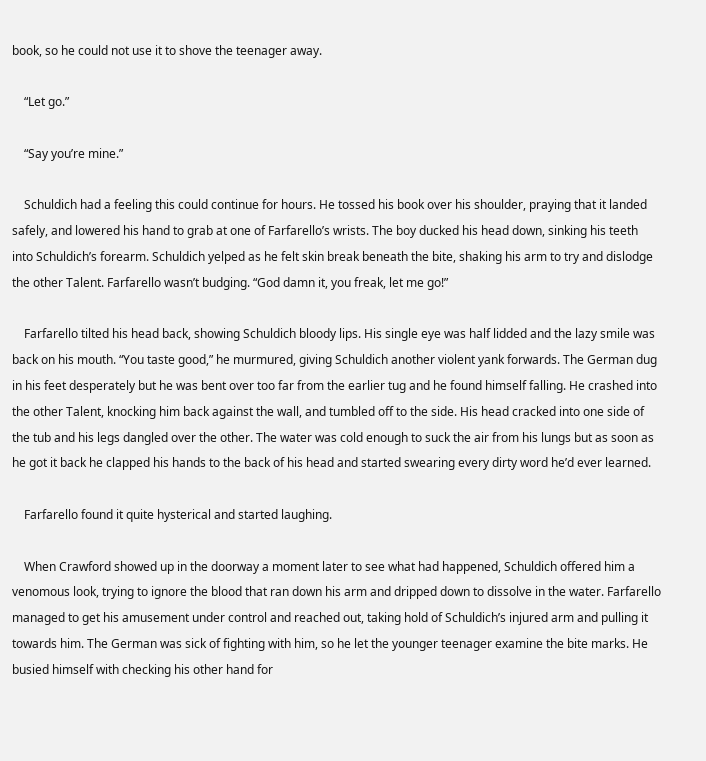book, so he could not use it to shove the teenager away.

    “Let go.”

    “Say you’re mine.”

    Schuldich had a feeling this could continue for hours. He tossed his book over his shoulder, praying that it landed safely, and lowered his hand to grab at one of Farfarello’s wrists. The boy ducked his head down, sinking his teeth into Schuldich’s forearm. Schuldich yelped as he felt skin break beneath the bite, shaking his arm to try and dislodge the other Talent. Farfarello wasn’t budging. “God damn it, you freak, let me go!”

    Farfarello tilted his head back, showing Schuldich bloody lips. His single eye was half lidded and the lazy smile was back on his mouth. “You taste good,” he murmured, giving Schuldich another violent yank forwards. The German dug in his feet desperately but he was bent over too far from the earlier tug and he found himself falling. He crashed into the other Talent, knocking him back against the wall, and tumbled off to the side. His head cracked into one side of the tub and his legs dangled over the other. The water was cold enough to suck the air from his lungs but as soon as he got it back he clapped his hands to the back of his head and started swearing every dirty word he’d ever learned.

    Farfarello found it quite hysterical and started laughing.

    When Crawford showed up in the doorway a moment later to see what had happened, Schuldich offered him a venomous look, trying to ignore the blood that ran down his arm and dripped down to dissolve in the water. Farfarello managed to get his amusement under control and reached out, taking hold of Schuldich’s injured arm and pulling it towards him. The German was sick of fighting with him, so he let the younger teenager examine the bite marks. He busied himself with checking his other hand for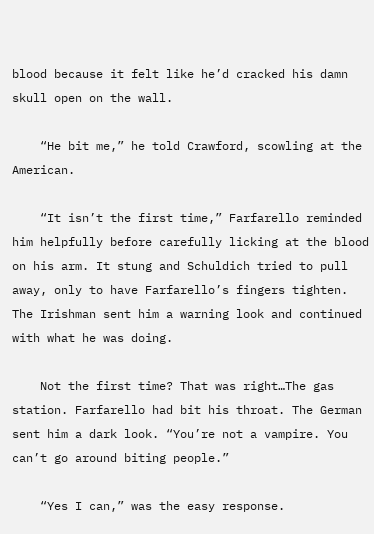blood because it felt like he’d cracked his damn skull open on the wall.

    “He bit me,” he told Crawford, scowling at the American.

    “It isn’t the first time,” Farfarello reminded him helpfully before carefully licking at the blood on his arm. It stung and Schuldich tried to pull away, only to have Farfarello’s fingers tighten. The Irishman sent him a warning look and continued with what he was doing.

    Not the first time? That was right…The gas station. Farfarello had bit his throat. The German sent him a dark look. “You’re not a vampire. You can’t go around biting people.”

    “Yes I can,” was the easy response.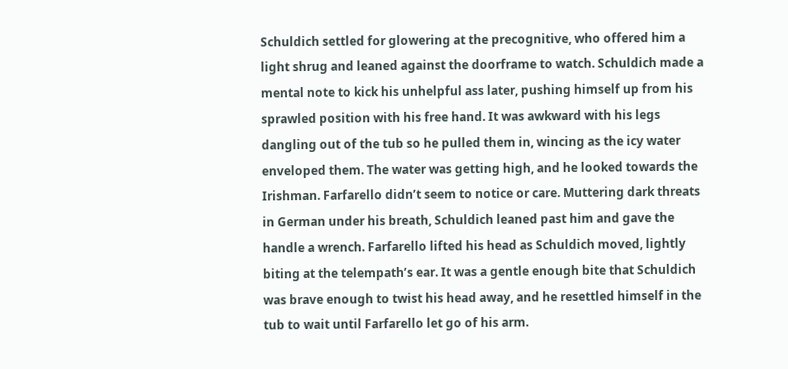Schuldich settled for glowering at the precognitive, who offered him a light shrug and leaned against the doorframe to watch. Schuldich made a mental note to kick his unhelpful ass later, pushing himself up from his sprawled position with his free hand. It was awkward with his legs dangling out of the tub so he pulled them in, wincing as the icy water enveloped them. The water was getting high, and he looked towards the Irishman. Farfarello didn’t seem to notice or care. Muttering dark threats in German under his breath, Schuldich leaned past him and gave the handle a wrench. Farfarello lifted his head as Schuldich moved, lightly biting at the telempath’s ear. It was a gentle enough bite that Schuldich was brave enough to twist his head away, and he resettled himself in the tub to wait until Farfarello let go of his arm.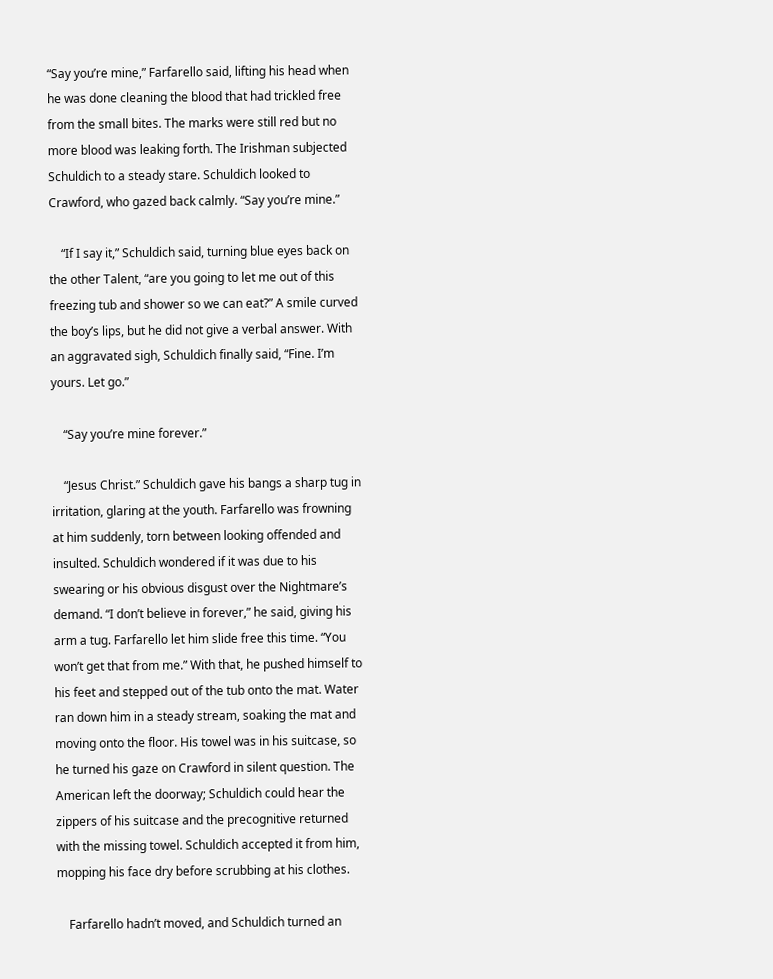“Say you’re mine,” Farfarello said, lifting his head when he was done cleaning the blood that had trickled free from the small bites. The marks were still red but no more blood was leaking forth. The Irishman subjected Schuldich to a steady stare. Schuldich looked to Crawford, who gazed back calmly. “Say you’re mine.”

    “If I say it,” Schuldich said, turning blue eyes back on the other Talent, “are you going to let me out of this freezing tub and shower so we can eat?” A smile curved the boy’s lips, but he did not give a verbal answer. With an aggravated sigh, Schuldich finally said, “Fine. I’m yours. Let go.”

    “Say you’re mine forever.”

    “Jesus Christ.” Schuldich gave his bangs a sharp tug in irritation, glaring at the youth. Farfarello was frowning at him suddenly, torn between looking offended and insulted. Schuldich wondered if it was due to his swearing or his obvious disgust over the Nightmare’s demand. “I don’t believe in forever,” he said, giving his arm a tug. Farfarello let him slide free this time. “You won’t get that from me.” With that, he pushed himself to his feet and stepped out of the tub onto the mat. Water ran down him in a steady stream, soaking the mat and moving onto the floor. His towel was in his suitcase, so he turned his gaze on Crawford in silent question. The American left the doorway; Schuldich could hear the zippers of his suitcase and the precognitive returned with the missing towel. Schuldich accepted it from him, mopping his face dry before scrubbing at his clothes.

    Farfarello hadn’t moved, and Schuldich turned an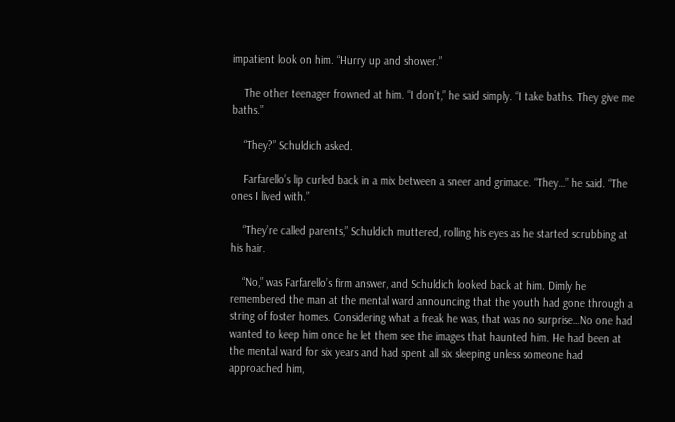impatient look on him. “Hurry up and shower.”

    The other teenager frowned at him. “I don’t,” he said simply. “I take baths. They give me baths.”

    “They?” Schuldich asked.

    Farfarello’s lip curled back in a mix between a sneer and grimace. “They…” he said. “The ones I lived with.”

    “They’re called parents,” Schuldich muttered, rolling his eyes as he started scrubbing at his hair.

    “No,” was Farfarello’s firm answer, and Schuldich looked back at him. Dimly he remembered the man at the mental ward announcing that the youth had gone through a string of foster homes. Considering what a freak he was, that was no surprise…No one had wanted to keep him once he let them see the images that haunted him. He had been at the mental ward for six years and had spent all six sleeping unless someone had approached him,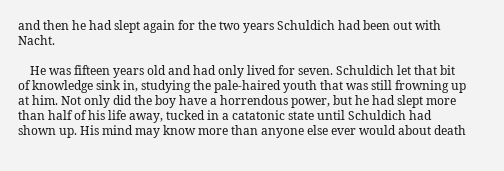and then he had slept again for the two years Schuldich had been out with Nacht.

    He was fifteen years old and had only lived for seven. Schuldich let that bit of knowledge sink in, studying the pale-haired youth that was still frowning up at him. Not only did the boy have a horrendous power, but he had slept more than half of his life away, tucked in a catatonic state until Schuldich had shown up. His mind may know more than anyone else ever would about death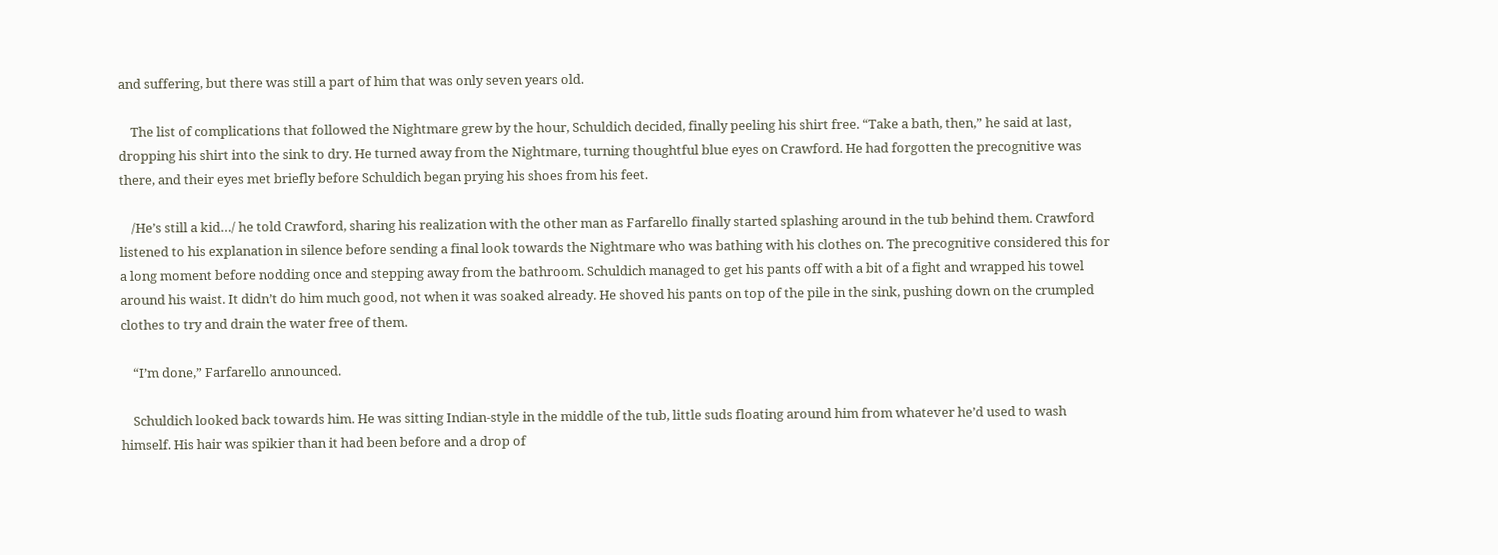and suffering, but there was still a part of him that was only seven years old.

    The list of complications that followed the Nightmare grew by the hour, Schuldich decided, finally peeling his shirt free. “Take a bath, then,” he said at last, dropping his shirt into the sink to dry. He turned away from the Nightmare, turning thoughtful blue eyes on Crawford. He had forgotten the precognitive was there, and their eyes met briefly before Schuldich began prying his shoes from his feet.

    /He’s still a kid…/ he told Crawford, sharing his realization with the other man as Farfarello finally started splashing around in the tub behind them. Crawford listened to his explanation in silence before sending a final look towards the Nightmare who was bathing with his clothes on. The precognitive considered this for a long moment before nodding once and stepping away from the bathroom. Schuldich managed to get his pants off with a bit of a fight and wrapped his towel around his waist. It didn’t do him much good, not when it was soaked already. He shoved his pants on top of the pile in the sink, pushing down on the crumpled clothes to try and drain the water free of them.

    “I’m done,” Farfarello announced.

    Schuldich looked back towards him. He was sitting Indian-style in the middle of the tub, little suds floating around him from whatever he’d used to wash himself. His hair was spikier than it had been before and a drop of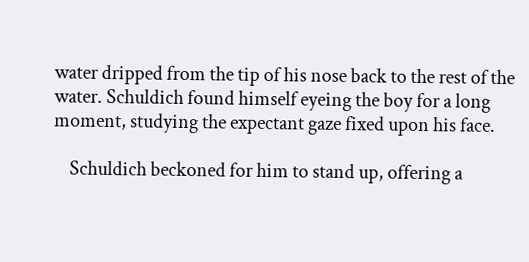water dripped from the tip of his nose back to the rest of the water. Schuldich found himself eyeing the boy for a long moment, studying the expectant gaze fixed upon his face.

    Schuldich beckoned for him to stand up, offering a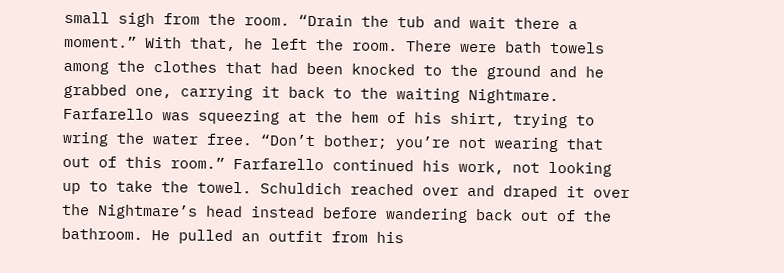small sigh from the room. “Drain the tub and wait there a moment.” With that, he left the room. There were bath towels among the clothes that had been knocked to the ground and he grabbed one, carrying it back to the waiting Nightmare. Farfarello was squeezing at the hem of his shirt, trying to wring the water free. “Don’t bother; you’re not wearing that out of this room.” Farfarello continued his work, not looking up to take the towel. Schuldich reached over and draped it over the Nightmare’s head instead before wandering back out of the bathroom. He pulled an outfit from his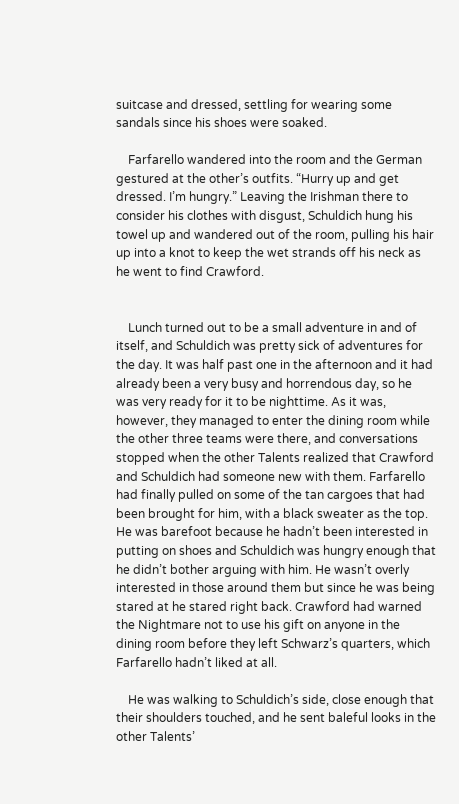suitcase and dressed, settling for wearing some sandals since his shoes were soaked.

    Farfarello wandered into the room and the German gestured at the other’s outfits. “Hurry up and get dressed. I’m hungry.” Leaving the Irishman there to consider his clothes with disgust, Schuldich hung his towel up and wandered out of the room, pulling his hair up into a knot to keep the wet strands off his neck as he went to find Crawford.


    Lunch turned out to be a small adventure in and of itself, and Schuldich was pretty sick of adventures for the day. It was half past one in the afternoon and it had already been a very busy and horrendous day, so he was very ready for it to be nighttime. As it was, however, they managed to enter the dining room while the other three teams were there, and conversations stopped when the other Talents realized that Crawford and Schuldich had someone new with them. Farfarello had finally pulled on some of the tan cargoes that had been brought for him, with a black sweater as the top. He was barefoot because he hadn’t been interested in putting on shoes and Schuldich was hungry enough that he didn’t bother arguing with him. He wasn’t overly interested in those around them but since he was being stared at he stared right back. Crawford had warned the Nightmare not to use his gift on anyone in the dining room before they left Schwarz’s quarters, which Farfarello hadn’t liked at all.

    He was walking to Schuldich’s side, close enough that their shoulders touched, and he sent baleful looks in the other Talents’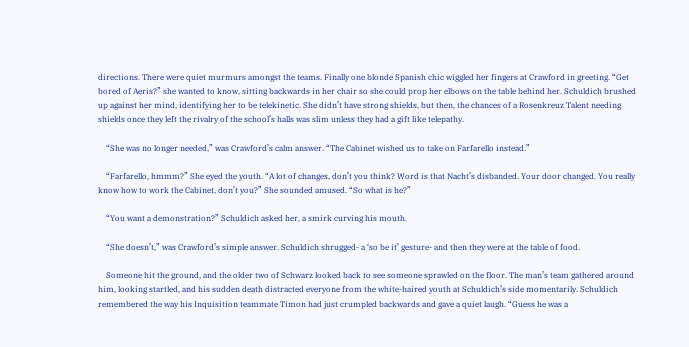directions. There were quiet murmurs amongst the teams. Finally one blonde Spanish chic wiggled her fingers at Crawford in greeting. “Get bored of Aeris?” she wanted to know, sitting backwards in her chair so she could prop her elbows on the table behind her. Schuldich brushed up against her mind, identifying her to be telekinetic. She didn’t have strong shields, but then, the chances of a Rosenkreuz Talent needing shields once they left the rivalry of the school’s halls was slim unless they had a gift like telepathy.

    “She was no longer needed,” was Crawford’s calm answer. “The Cabinet wished us to take on Farfarello instead.”

    “Farfarello, hmmm?” She eyed the youth. “A lot of changes, don’t you think? Word is that Nacht’s disbanded. Your door changed. You really know how to work the Cabinet, don’t you?” She sounded amused. “So what is he?”

    “You want a demonstration?” Schuldich asked her, a smirk curving his mouth.

    “She doesn’t,” was Crawford’s simple answer. Schuldich shrugged- a ‘so be it’ gesture- and then they were at the table of food.

    Someone hit the ground, and the older two of Schwarz looked back to see someone sprawled on the floor. The man’s team gathered around him, looking startled, and his sudden death distracted everyone from the white-haired youth at Schuldich’s side momentarily. Schuldich remembered the way his Inquisition teammate Timon had just crumpled backwards and gave a quiet laugh. “Guess he was a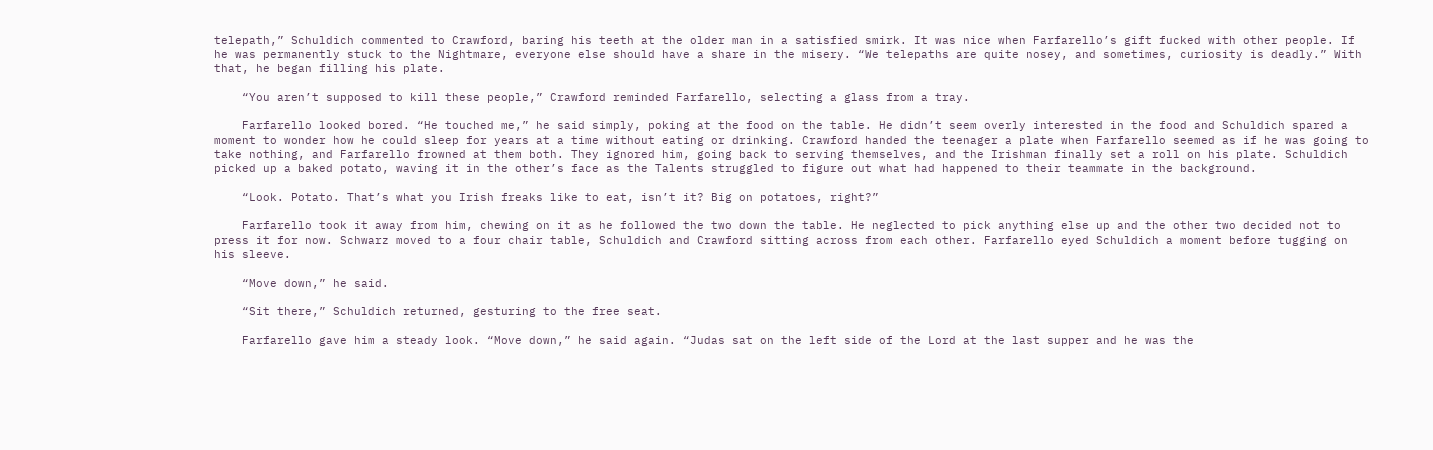telepath,” Schuldich commented to Crawford, baring his teeth at the older man in a satisfied smirk. It was nice when Farfarello’s gift fucked with other people. If he was permanently stuck to the Nightmare, everyone else should have a share in the misery. “We telepaths are quite nosey, and sometimes, curiosity is deadly.” With that, he began filling his plate.

    “You aren’t supposed to kill these people,” Crawford reminded Farfarello, selecting a glass from a tray.

    Farfarello looked bored. “He touched me,” he said simply, poking at the food on the table. He didn’t seem overly interested in the food and Schuldich spared a moment to wonder how he could sleep for years at a time without eating or drinking. Crawford handed the teenager a plate when Farfarello seemed as if he was going to take nothing, and Farfarello frowned at them both. They ignored him, going back to serving themselves, and the Irishman finally set a roll on his plate. Schuldich picked up a baked potato, waving it in the other’s face as the Talents struggled to figure out what had happened to their teammate in the background.

    “Look. Potato. That’s what you Irish freaks like to eat, isn’t it? Big on potatoes, right?”

    Farfarello took it away from him, chewing on it as he followed the two down the table. He neglected to pick anything else up and the other two decided not to press it for now. Schwarz moved to a four chair table, Schuldich and Crawford sitting across from each other. Farfarello eyed Schuldich a moment before tugging on his sleeve.

    “Move down,” he said.

    “Sit there,” Schuldich returned, gesturing to the free seat.

    Farfarello gave him a steady look. “Move down,” he said again. “Judas sat on the left side of the Lord at the last supper and he was the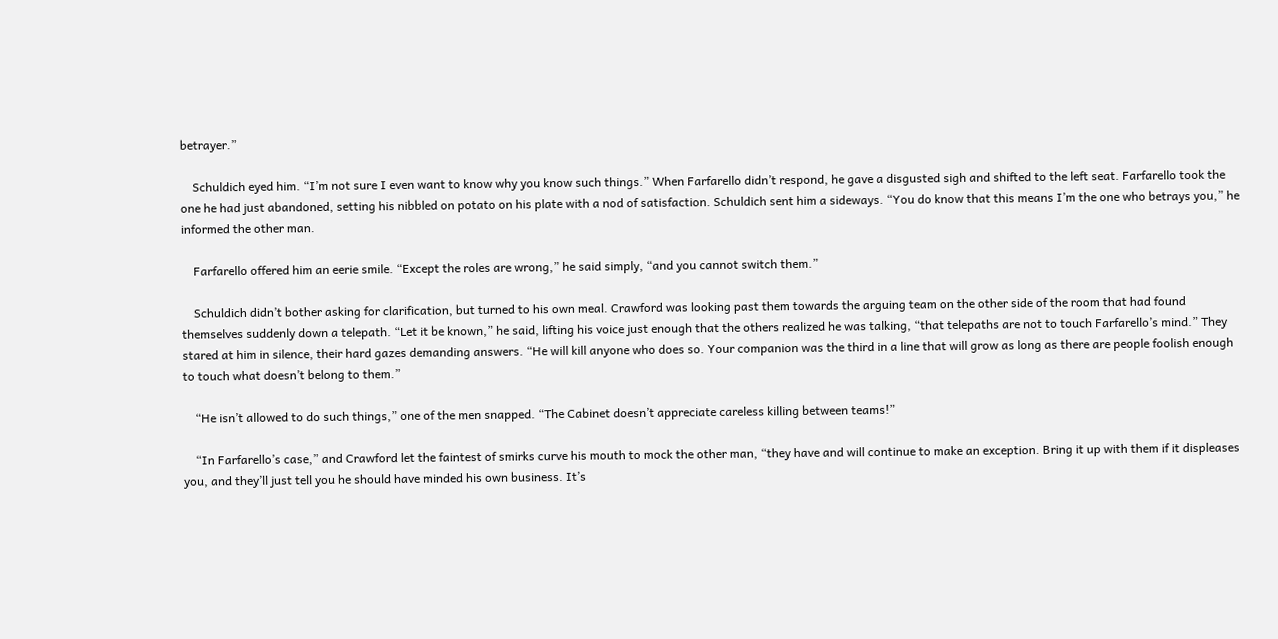betrayer.”

    Schuldich eyed him. “I’m not sure I even want to know why you know such things.” When Farfarello didn’t respond, he gave a disgusted sigh and shifted to the left seat. Farfarello took the one he had just abandoned, setting his nibbled on potato on his plate with a nod of satisfaction. Schuldich sent him a sideways. “You do know that this means I’m the one who betrays you,” he informed the other man.

    Farfarello offered him an eerie smile. “Except the roles are wrong,” he said simply, “and you cannot switch them.”

    Schuldich didn’t bother asking for clarification, but turned to his own meal. Crawford was looking past them towards the arguing team on the other side of the room that had found themselves suddenly down a telepath. “Let it be known,” he said, lifting his voice just enough that the others realized he was talking, “that telepaths are not to touch Farfarello’s mind.” They stared at him in silence, their hard gazes demanding answers. “He will kill anyone who does so. Your companion was the third in a line that will grow as long as there are people foolish enough to touch what doesn’t belong to them.”

    “He isn’t allowed to do such things,” one of the men snapped. “The Cabinet doesn’t appreciate careless killing between teams!”

    “In Farfarello’s case,” and Crawford let the faintest of smirks curve his mouth to mock the other man, “they have and will continue to make an exception. Bring it up with them if it displeases you, and they’ll just tell you he should have minded his own business. It’s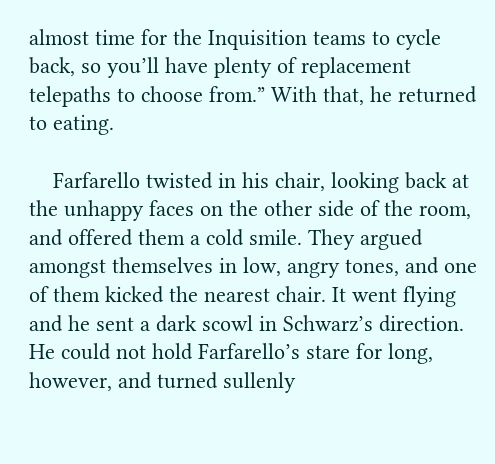almost time for the Inquisition teams to cycle back, so you’ll have plenty of replacement telepaths to choose from.” With that, he returned to eating.

    Farfarello twisted in his chair, looking back at the unhappy faces on the other side of the room, and offered them a cold smile. They argued amongst themselves in low, angry tones, and one of them kicked the nearest chair. It went flying and he sent a dark scowl in Schwarz’s direction. He could not hold Farfarello’s stare for long, however, and turned sullenly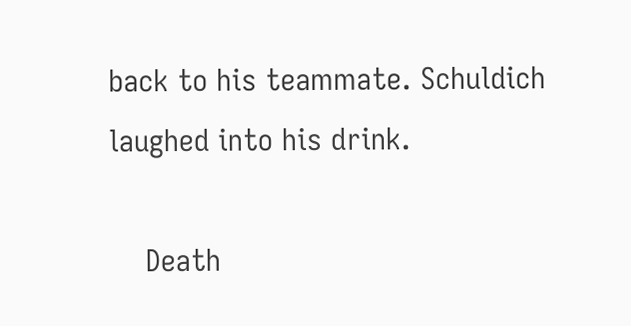back to his teammate. Schuldich laughed into his drink.

    Death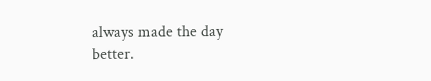always made the day better.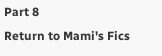Part 8
Return to Mami's Fics